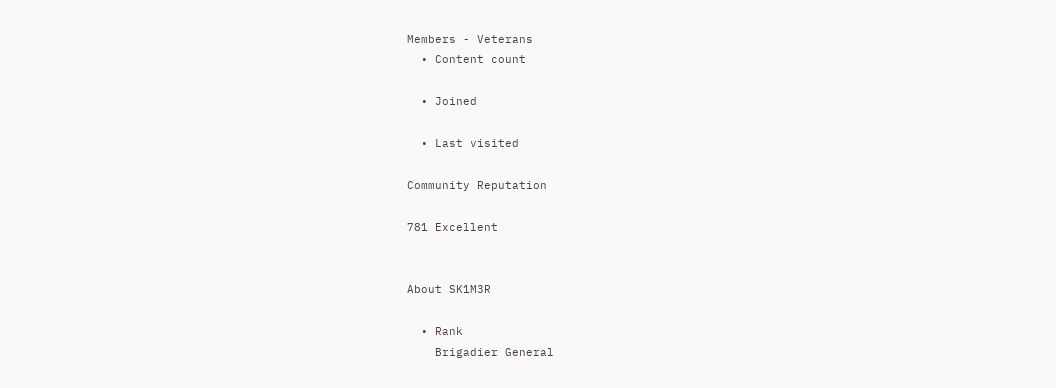Members - Veterans
  • Content count

  • Joined

  • Last visited

Community Reputation

781 Excellent


About SK1M3R

  • Rank
    Brigadier General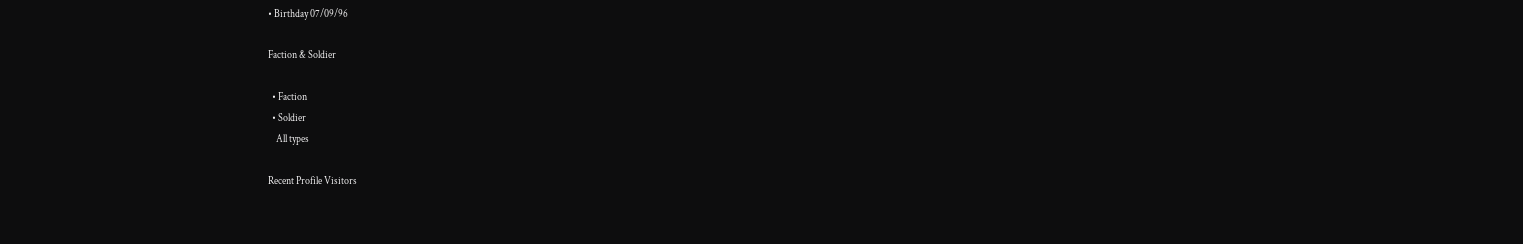• Birthday 07/09/96

Faction & Soldier

  • Faction
  • Soldier
    All types

Recent Profile Visitors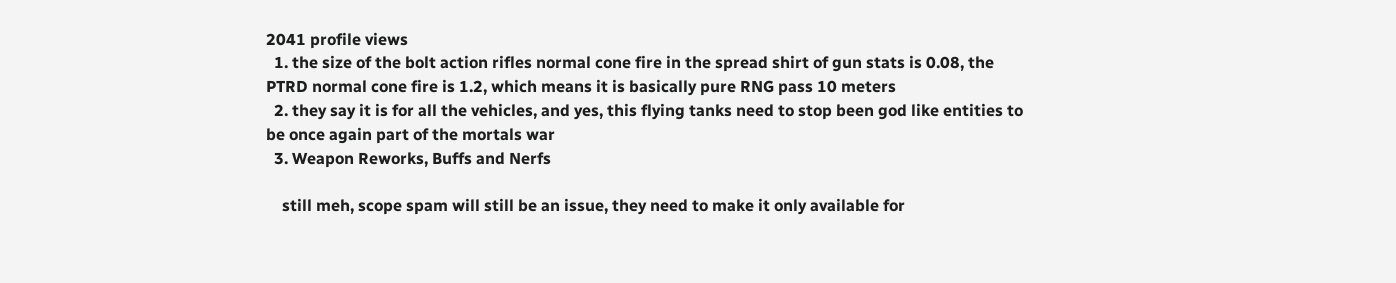2041 profile views
  1. the size of the bolt action rifles normal cone fire in the spread shirt of gun stats is 0.08, the PTRD normal cone fire is 1.2, which means it is basically pure RNG pass 10 meters
  2. they say it is for all the vehicles, and yes, this flying tanks need to stop been god like entities to be once again part of the mortals war
  3. Weapon Reworks, Buffs and Nerfs

    still meh, scope spam will still be an issue, they need to make it only available for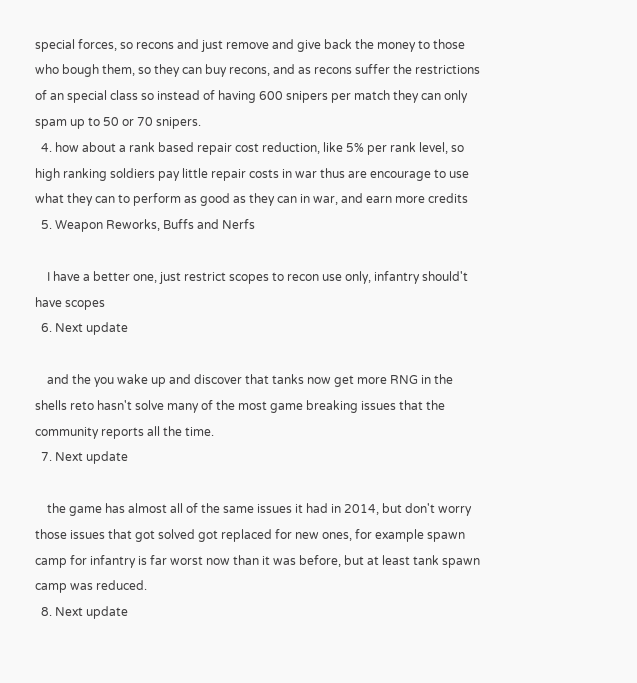special forces, so recons and just remove and give back the money to those who bough them, so they can buy recons, and as recons suffer the restrictions of an special class so instead of having 600 snipers per match they can only spam up to 50 or 70 snipers.
  4. how about a rank based repair cost reduction, like 5% per rank level, so high ranking soldiers pay little repair costs in war thus are encourage to use what they can to perform as good as they can in war, and earn more credits
  5. Weapon Reworks, Buffs and Nerfs

    I have a better one, just restrict scopes to recon use only, infantry should't have scopes
  6. Next update

    and the you wake up and discover that tanks now get more RNG in the shells reto hasn't solve many of the most game breaking issues that the community reports all the time.
  7. Next update

    the game has almost all of the same issues it had in 2014, but don't worry those issues that got solved got replaced for new ones, for example spawn camp for infantry is far worst now than it was before, but at least tank spawn camp was reduced.
  8. Next update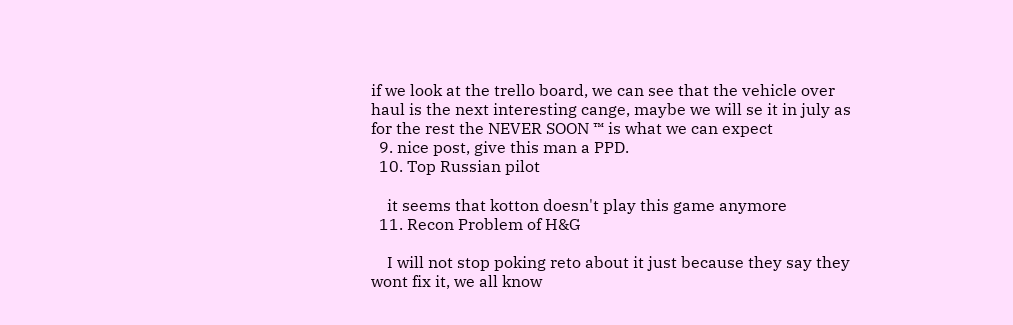if we look at the trello board, we can see that the vehicle over haul is the next interesting cange, maybe we will se it in july as for the rest the NEVER SOON ™ is what we can expect
  9. nice post, give this man a PPD.
  10. Top Russian pilot

    it seems that kotton doesn't play this game anymore
  11. Recon Problem of H&G

    I will not stop poking reto about it just because they say they wont fix it, we all know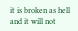it is broken as hell and it will not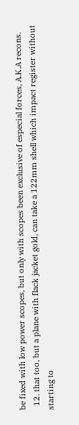be fixed with low power scopes, but only with scopes been exclusive of especial forces, A.K.A recons.
  12. that too, but a plane with flack jacket gold, can take a 122mm shell which impact register without starting to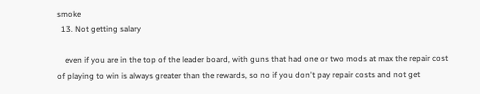smoke
  13. Not getting salary

    even if you are in the top of the leader board, with guns that had one or two mods at max the repair cost of playing to win is always greater than the rewards, so no if you don't pay repair costs and not get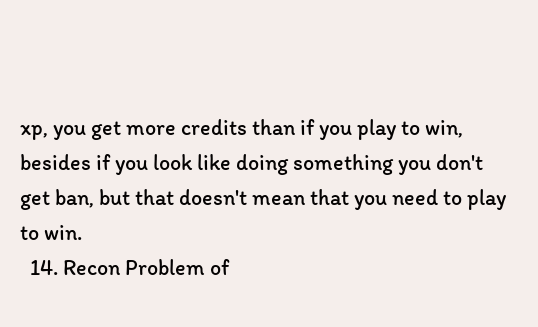xp, you get more credits than if you play to win, besides if you look like doing something you don't get ban, but that doesn't mean that you need to play to win.
  14. Recon Problem of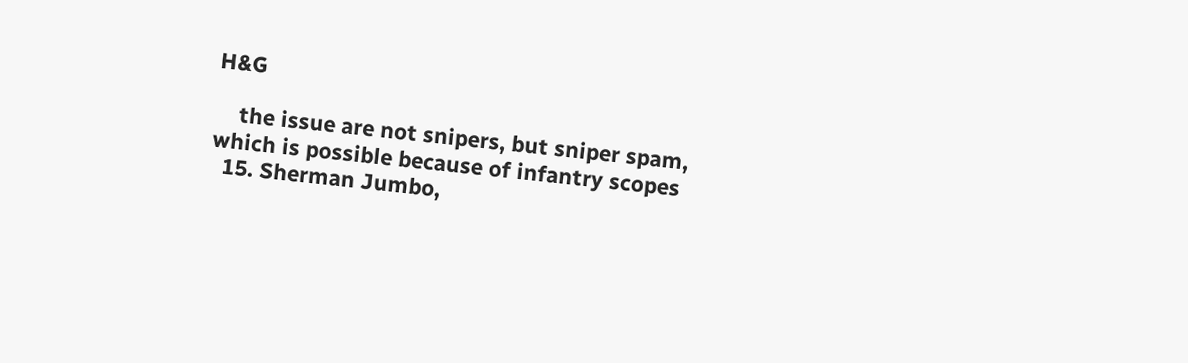H&G

    the issue are not snipers, but sniper spam, which is possible because of infantry scopes
  15. Sherman Jumbo,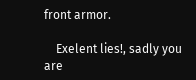front armor.

    Exelent lies!, sadly you are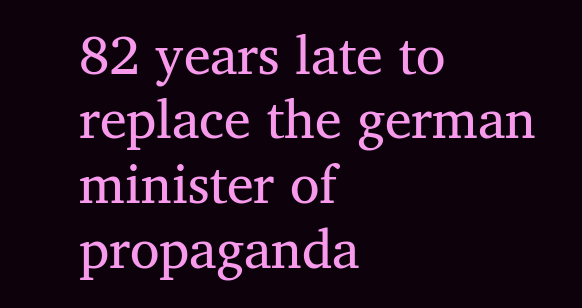82 years late to replace the german minister of propaganda